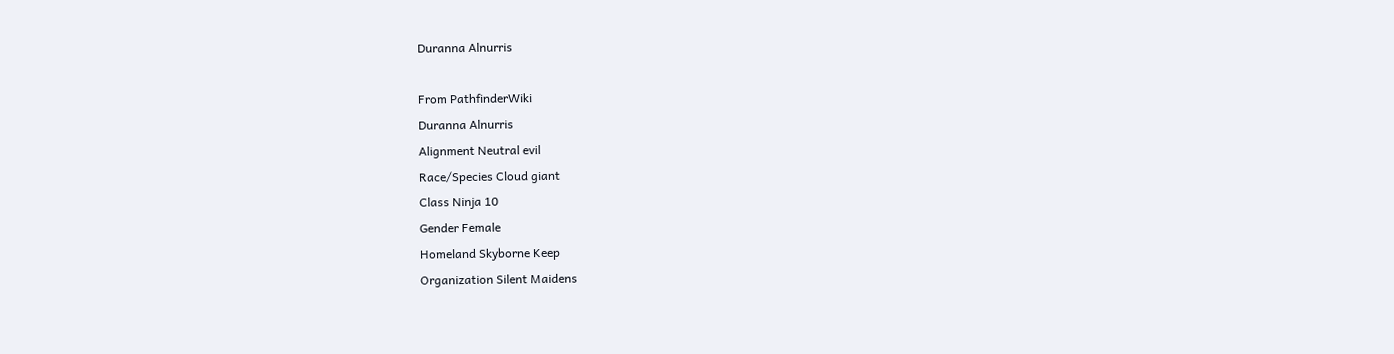Duranna Alnurris

From PathfinderWiki
Duranna Alnurris
Alignment Neutral evil
Race/Species Cloud giant
Class Ninja 10
Gender Female
Homeland Skyborne Keep
Organization Silent Maidens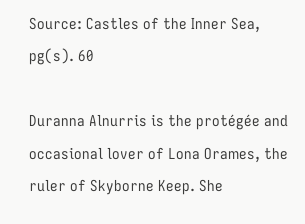Source: Castles of the Inner Sea, pg(s). 60

Duranna Alnurris is the protégée and occasional lover of Lona Orames, the ruler of Skyborne Keep. She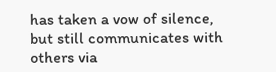has taken a vow of silence, but still communicates with others via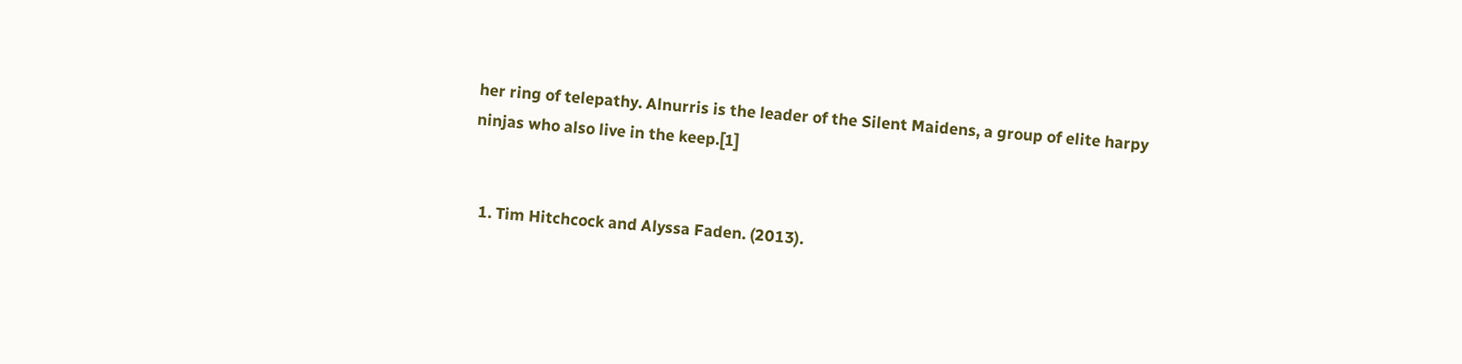her ring of telepathy. Alnurris is the leader of the Silent Maidens, a group of elite harpy ninjas who also live in the keep.[1]


  1. Tim Hitchcock and Alyssa Faden. (2013).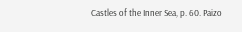Castles of the Inner Sea, p. 60. Paizo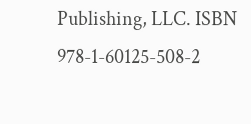Publishing, LLC. ISBN 978-1-60125-508-2